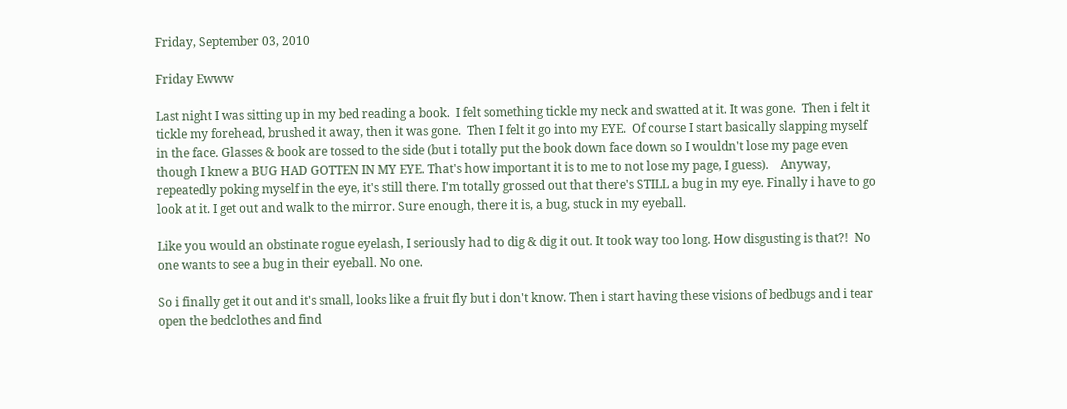Friday, September 03, 2010

Friday Ewww

Last night I was sitting up in my bed reading a book.  I felt something tickle my neck and swatted at it. It was gone.  Then i felt it tickle my forehead, brushed it away, then it was gone.  Then I felt it go into my EYE.  Of course I start basically slapping myself in the face. Glasses & book are tossed to the side (but i totally put the book down face down so I wouldn't lose my page even though I knew a BUG HAD GOTTEN IN MY EYE. That's how important it is to me to not lose my page, I guess).    Anyway, repeatedly poking myself in the eye, it's still there. I'm totally grossed out that there's STILL a bug in my eye. Finally i have to go look at it. I get out and walk to the mirror. Sure enough, there it is, a bug, stuck in my eyeball.

Like you would an obstinate rogue eyelash, I seriously had to dig & dig it out. It took way too long. How disgusting is that?!  No one wants to see a bug in their eyeball. No one.

So i finally get it out and it's small, looks like a fruit fly but i don't know. Then i start having these visions of bedbugs and i tear open the bedclothes and find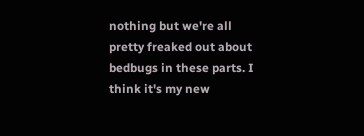nothing but we're all pretty freaked out about bedbugs in these parts. I think it's my new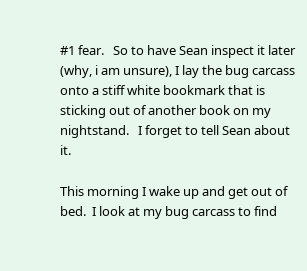#1 fear.   So to have Sean inspect it later (why, i am unsure), I lay the bug carcass onto a stiff white bookmark that is sticking out of another book on my nightstand.   I forget to tell Sean about it.

This morning I wake up and get out of bed.  I look at my bug carcass to find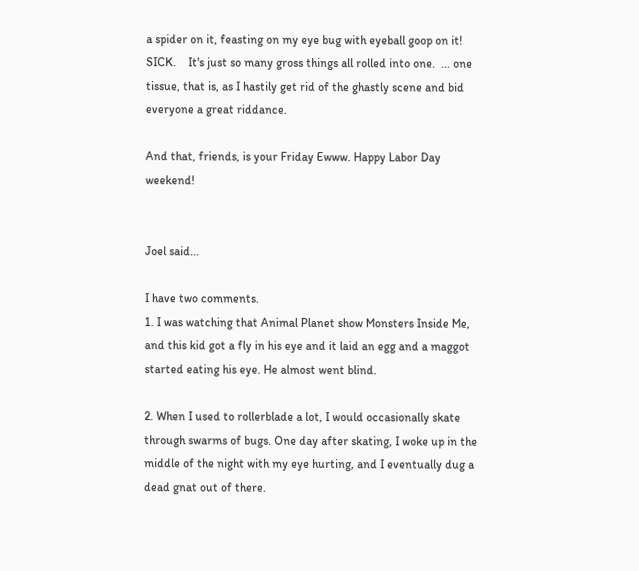a spider on it, feasting on my eye bug with eyeball goop on it! SICK.    It's just so many gross things all rolled into one.  ... one tissue, that is, as I hastily get rid of the ghastly scene and bid everyone a great riddance.

And that, friends, is your Friday Ewww. Happy Labor Day weekend!


Joel said...

I have two comments.
1. I was watching that Animal Planet show Monsters Inside Me, and this kid got a fly in his eye and it laid an egg and a maggot started eating his eye. He almost went blind.

2. When I used to rollerblade a lot, I would occasionally skate through swarms of bugs. One day after skating, I woke up in the middle of the night with my eye hurting, and I eventually dug a dead gnat out of there.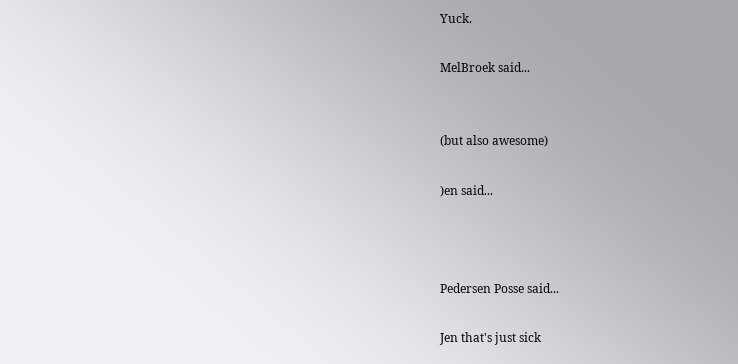Yuck.

MelBroek said...


(but also awesome)

)en said...



Pedersen Posse said...

Jen that's just sick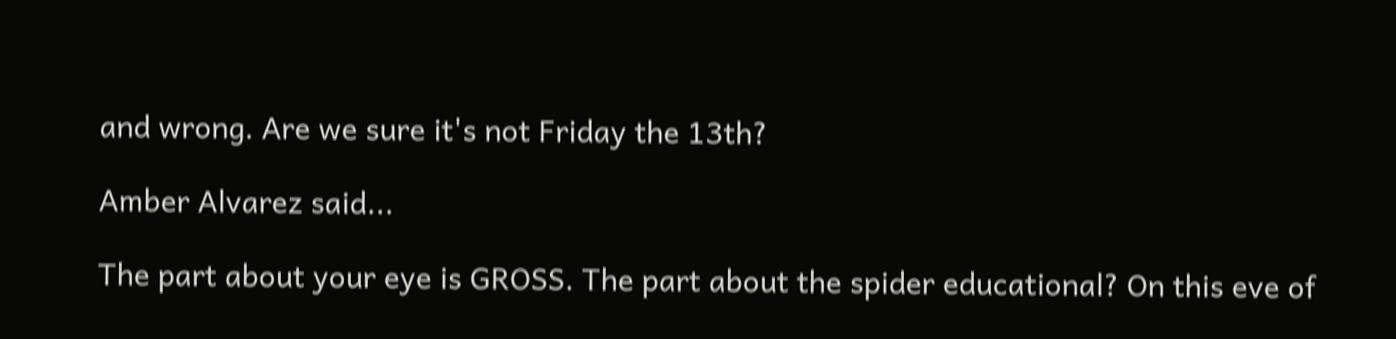and wrong. Are we sure it's not Friday the 13th?

Amber Alvarez said...

The part about your eye is GROSS. The part about the spider educational? On this eve of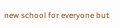new school for everyone but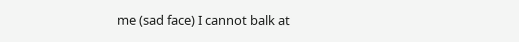me (sad face) I cannot balk at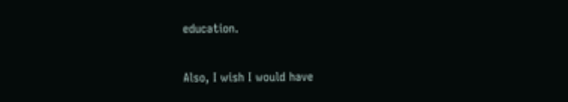education.

Also, I wish I would have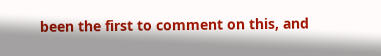been the first to comment on this, and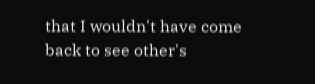that I wouldn't have come back to see other's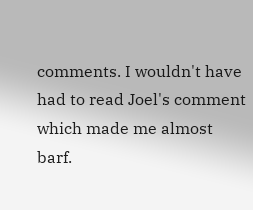comments. I wouldn't have had to read Joel's comment which made me almost barf.